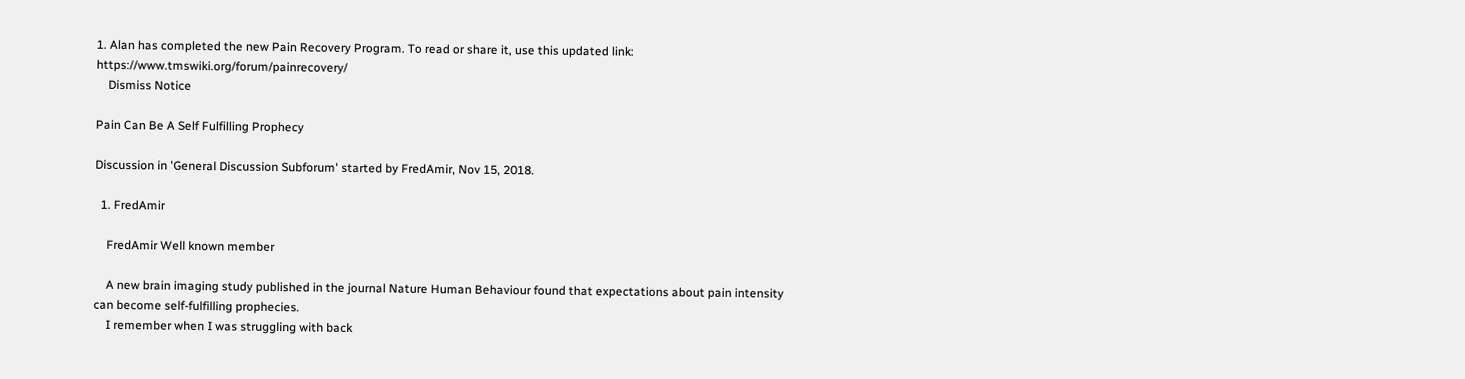1. Alan has completed the new Pain Recovery Program. To read or share it, use this updated link: https://www.tmswiki.org/forum/painrecovery/
    Dismiss Notice

Pain Can Be A Self Fulfilling Prophecy

Discussion in 'General Discussion Subforum' started by FredAmir, Nov 15, 2018.

  1. FredAmir

    FredAmir Well known member

    A new brain imaging study published in the journal Nature Human Behaviour found that expectations about pain intensity can become self-fulfilling prophecies.
    I remember when I was struggling with back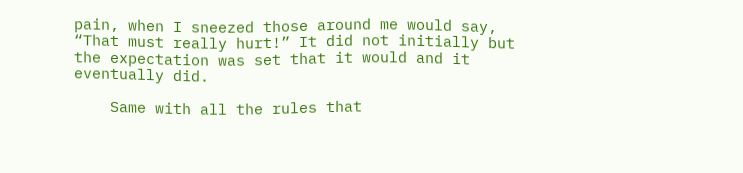pain, when I sneezed those around me would say, “That must really hurt!” It did not initially but the expectation was set that it would and it eventually did.

    Same with all the rules that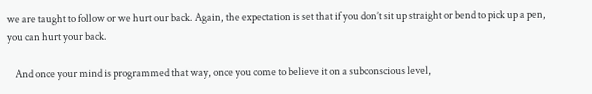we are taught to follow or we hurt our back. Again, the expectation is set that if you don’t sit up straight or bend to pick up a pen, you can hurt your back.

    And once your mind is programmed that way, once you come to believe it on a subconscious level,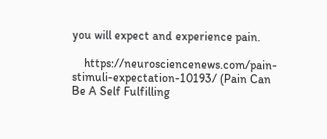you will expect and experience pain.

    https://neurosciencenews.com/pain-stimuli-expectation-10193/ (Pain Can Be A Self Fulfilling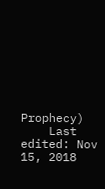Prophecy)
    Last edited: Nov 15, 2018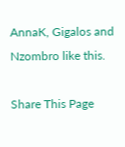AnnaK, Gigalos and Nzombro like this.

Share This Page